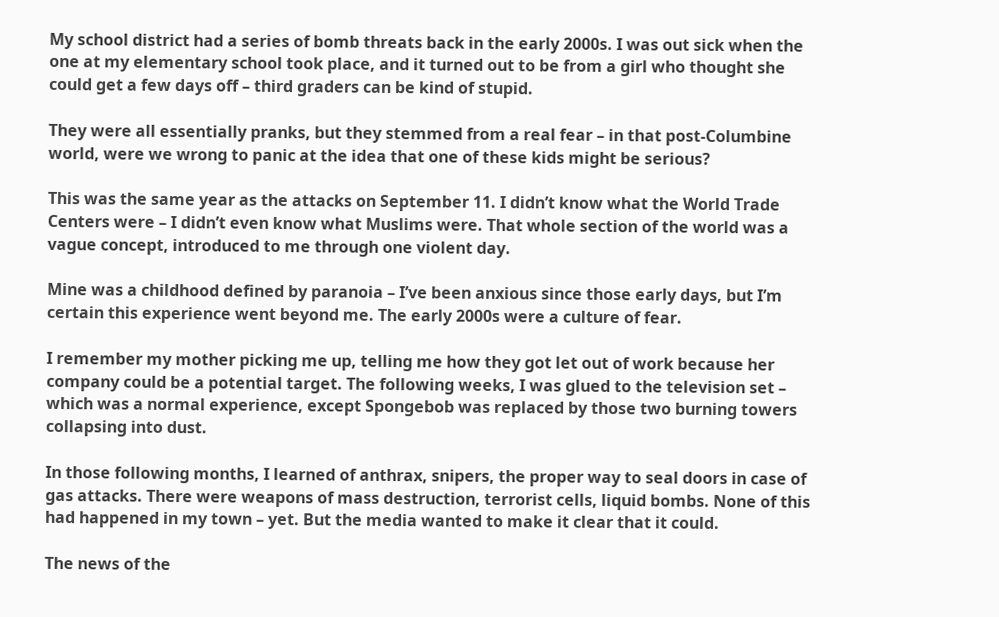My school district had a series of bomb threats back in the early 2000s. I was out sick when the one at my elementary school took place, and it turned out to be from a girl who thought she could get a few days off – third graders can be kind of stupid.

They were all essentially pranks, but they stemmed from a real fear – in that post-Columbine world, were we wrong to panic at the idea that one of these kids might be serious?

This was the same year as the attacks on September 11. I didn’t know what the World Trade Centers were – I didn’t even know what Muslims were. That whole section of the world was a vague concept, introduced to me through one violent day.

Mine was a childhood defined by paranoia – I’ve been anxious since those early days, but I’m certain this experience went beyond me. The early 2000s were a culture of fear.

I remember my mother picking me up, telling me how they got let out of work because her company could be a potential target. The following weeks, I was glued to the television set – which was a normal experience, except Spongebob was replaced by those two burning towers collapsing into dust.

In those following months, I learned of anthrax, snipers, the proper way to seal doors in case of gas attacks. There were weapons of mass destruction, terrorist cells, liquid bombs. None of this had happened in my town – yet. But the media wanted to make it clear that it could.

The news of the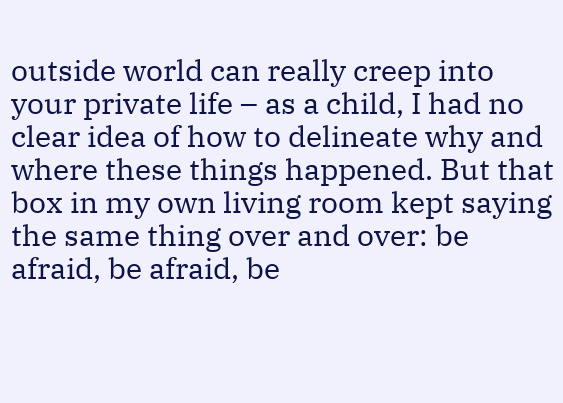outside world can really creep into your private life – as a child, I had no clear idea of how to delineate why and where these things happened. But that box in my own living room kept saying the same thing over and over: be afraid, be afraid, be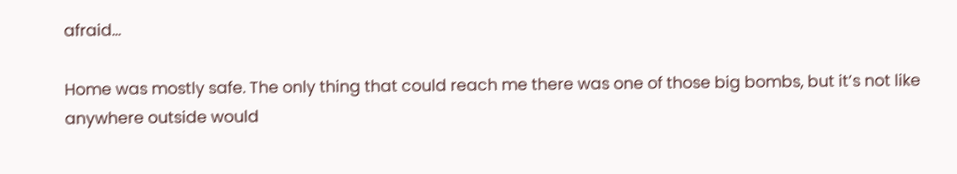afraid…

Home was mostly safe. The only thing that could reach me there was one of those big bombs, but it’s not like anywhere outside would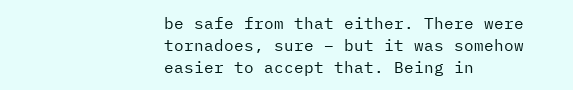be safe from that either. There were tornadoes, sure – but it was somehow easier to accept that. Being in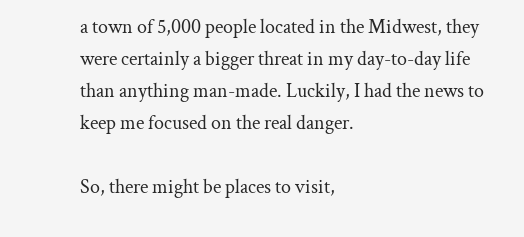a town of 5,000 people located in the Midwest, they were certainly a bigger threat in my day-to-day life than anything man-made. Luckily, I had the news to keep me focused on the real danger.

So, there might be places to visit,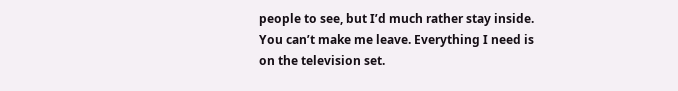people to see, but I’d much rather stay inside. You can’t make me leave. Everything I need is on the television set.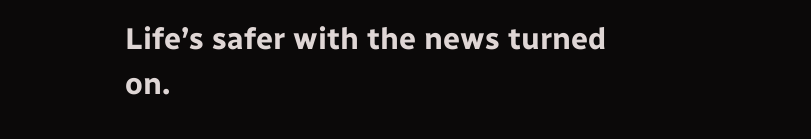Life’s safer with the news turned on.